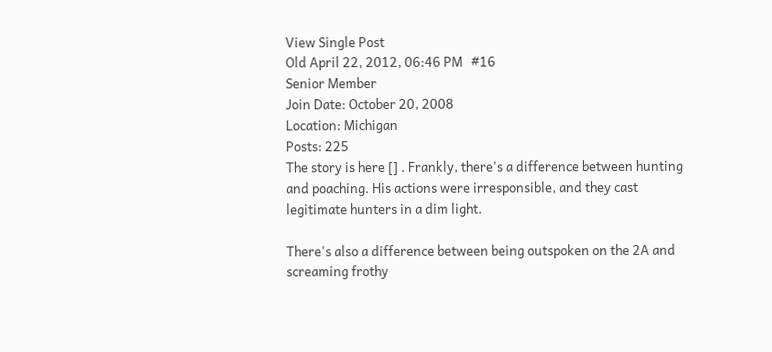View Single Post
Old April 22, 2012, 06:46 PM   #16
Senior Member
Join Date: October 20, 2008
Location: Michigan
Posts: 225
The story is here [] . Frankly, there's a difference between hunting and poaching. His actions were irresponsible, and they cast legitimate hunters in a dim light.

There's also a difference between being outspoken on the 2A and screaming frothy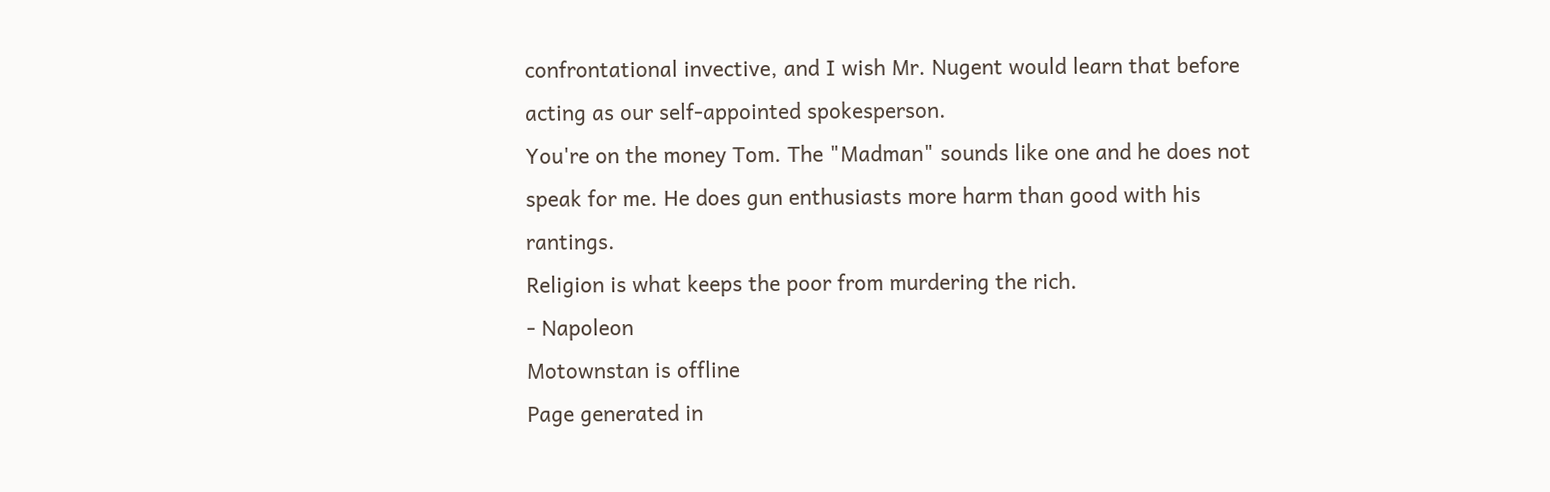confrontational invective, and I wish Mr. Nugent would learn that before acting as our self-appointed spokesperson.
You're on the money Tom. The "Madman" sounds like one and he does not speak for me. He does gun enthusiasts more harm than good with his rantings.
Religion is what keeps the poor from murdering the rich.
- Napoleon
Motownstan is offline
Page generated in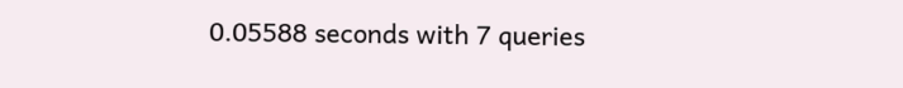0.05588 seconds with 7 queries